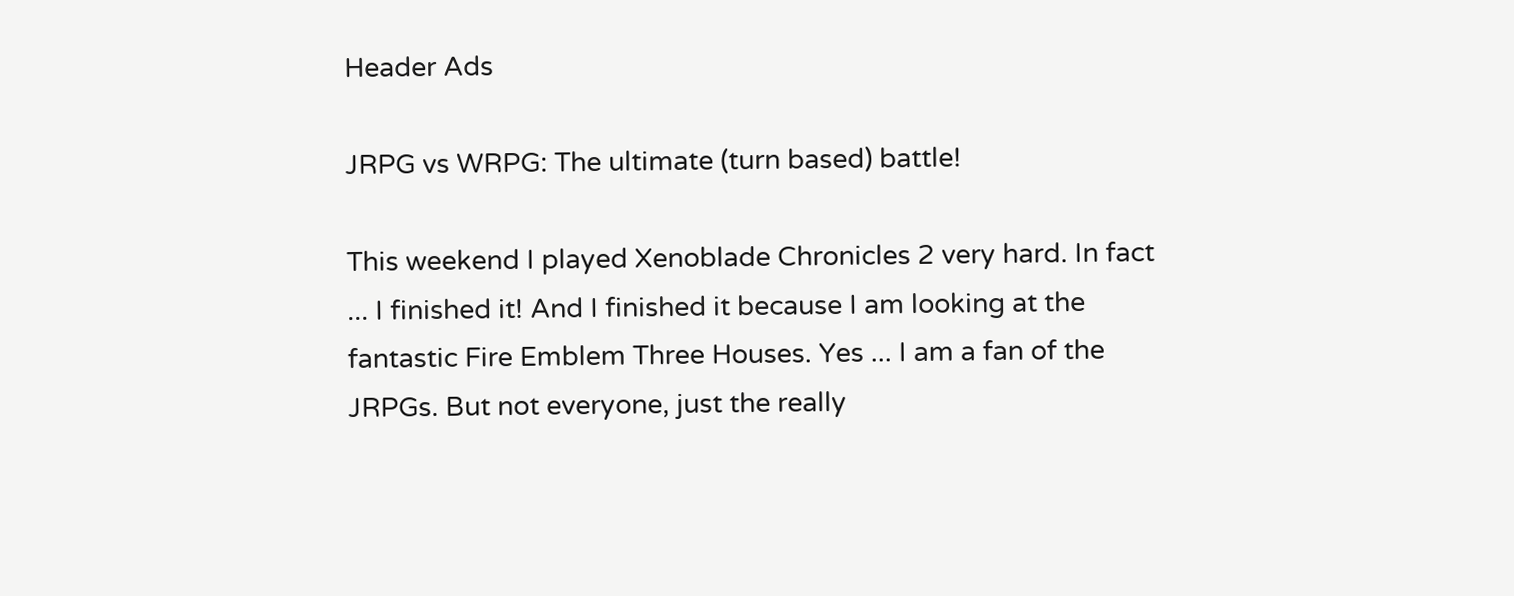Header Ads

JRPG vs WRPG: The ultimate (turn based) battle!

This weekend I played Xenoblade Chronicles 2 very hard. In fact ... I finished it! And I finished it because I am looking at the fantastic Fire Emblem Three Houses. Yes ... I am a fan of the JRPGs. But not everyone, just the really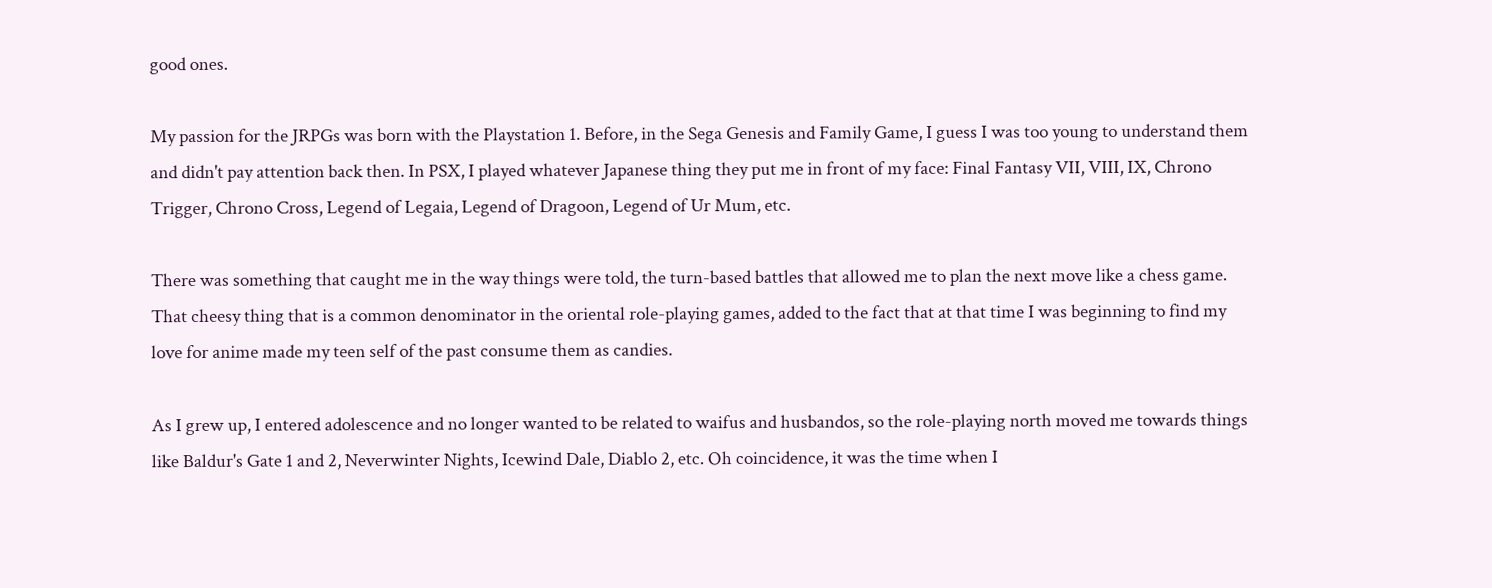good ones.

My passion for the JRPGs was born with the Playstation 1. Before, in the Sega Genesis and Family Game, I guess I was too young to understand them and didn't pay attention back then. In PSX, I played whatever Japanese thing they put me in front of my face: Final Fantasy VII, VIII, IX, Chrono Trigger, Chrono Cross, Legend of Legaia, Legend of Dragoon, Legend of Ur Mum, etc.

There was something that caught me in the way things were told, the turn-based battles that allowed me to plan the next move like a chess game. That cheesy thing that is a common denominator in the oriental role-playing games, added to the fact that at that time I was beginning to find my love for anime made my teen self of the past consume them as candies.

As I grew up, I entered adolescence and no longer wanted to be related to waifus and husbandos, so the role-playing north moved me towards things like Baldur's Gate 1 and 2, Neverwinter Nights, Icewind Dale, Diablo 2, etc. Oh coincidence, it was the time when I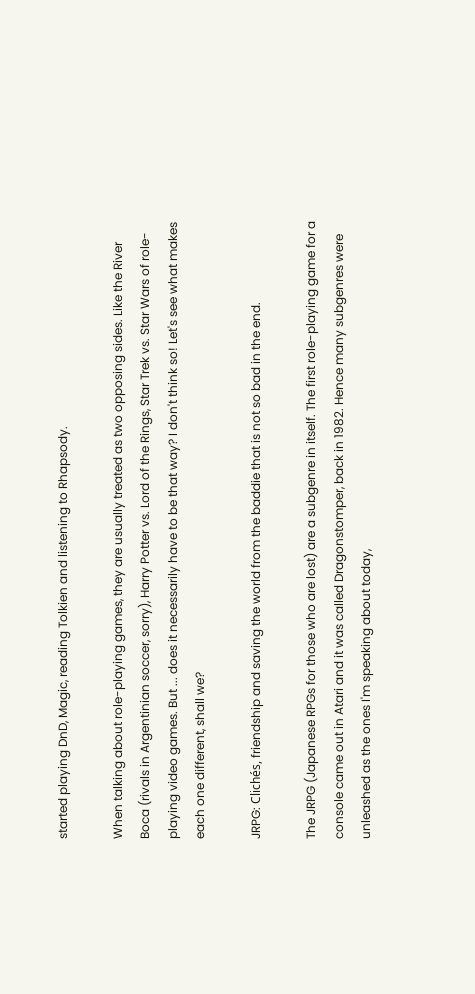started playing DnD, Magic, reading Tolkien and listening to Rhapsody.

When talking about role-playing games, they are usually treated as two opposing sides. Like the River Boca (rivals in Argentinian soccer, sorry), Harry Potter vs. Lord of the Rings, Star Trek vs. Star Wars of role-playing video games. But ... does it necessarily have to be that way? I don't think so! Let's see what makes each one different, shall we?

JRPG: Clichés, friendship and saving the world from the baddie that is not so bad in the end.

The JRPG (Japanese RPGs for those who are lost) are a subgenre in itself. The first role-playing game for a console came out in Atari and it was called Dragonstomper, back in 1982. Hence many subgenres were unleashed as the ones I'm speaking about today,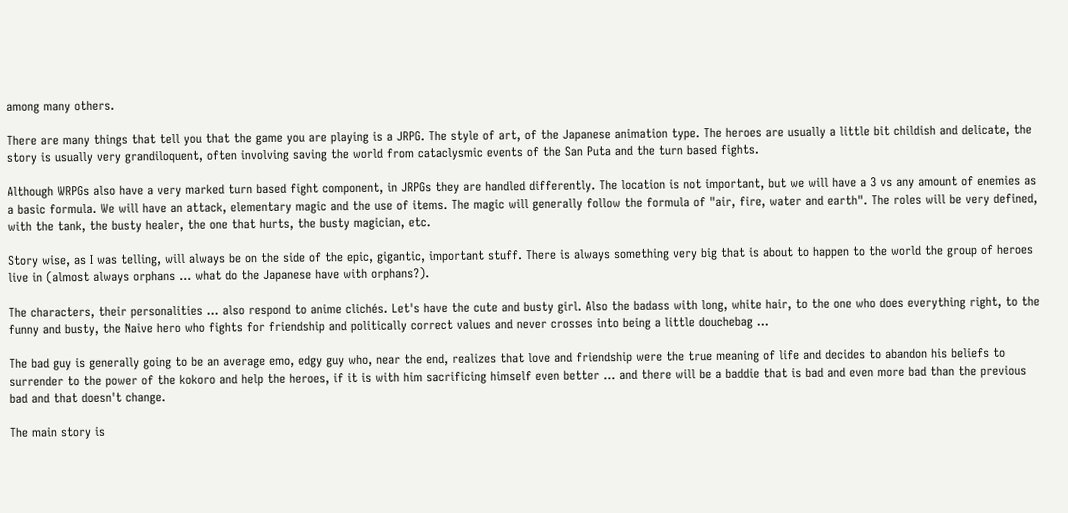among many others.

There are many things that tell you that the game you are playing is a JRPG. The style of art, of the Japanese animation type. The heroes are usually a little bit childish and delicate, the story is usually very grandiloquent, often involving saving the world from cataclysmic events of the San Puta and the turn based fights.

Although WRPGs also have a very marked turn based fight component, in JRPGs they are handled differently. The location is not important, but we will have a 3 vs any amount of enemies as a basic formula. We will have an attack, elementary magic and the use of items. The magic will generally follow the formula of "air, fire, water and earth". The roles will be very defined, with the tank, the busty healer, the one that hurts, the busty magician, etc.

Story wise, as I was telling, will always be on the side of the epic, gigantic, important stuff. There is always something very big that is about to happen to the world the group of heroes live in (almost always orphans ... what do the Japanese have with orphans?).

The characters, their personalities ... also respond to anime clichés. Let's have the cute and busty girl. Also the badass with long, white hair, to the one who does everything right, to the funny and busty, the Naive hero who fights for friendship and politically correct values and never crosses into being a little douchebag ...

The bad guy is generally going to be an average emo, edgy guy who, near the end, realizes that love and friendship were the true meaning of life and decides to abandon his beliefs to surrender to the power of the kokoro and help the heroes, if it is with him sacrificing himself even better ... and there will be a baddie that is bad and even more bad than the previous bad and that doesn't change.

The main story is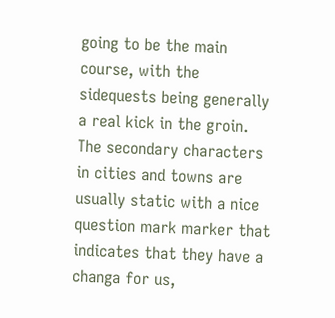going to be the main course, with the sidequests being generally a real kick in the groin. The secondary characters in cities and towns are usually static with a nice question mark marker that indicates that they have a changa for us,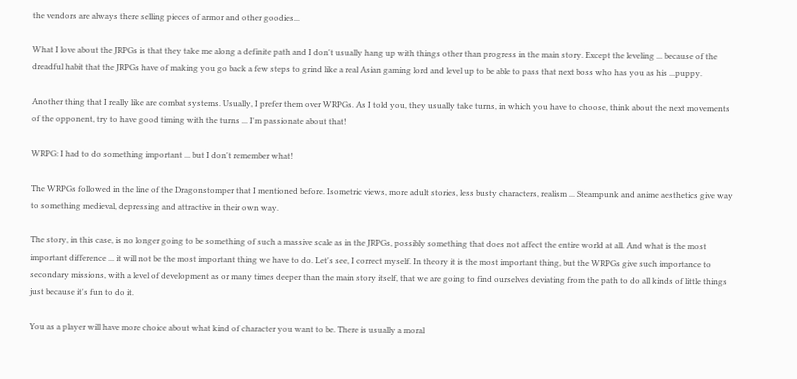the vendors are always there selling pieces of armor and other goodies...

What I love about the JRPGs is that they take me along a definite path and I don't usually hang up with things other than progress in the main story. Except the leveling ... because of the dreadful habit that the JRPGs have of making you go back a few steps to grind like a real Asian gaming lord and level up to be able to pass that next boss who has you as his ...puppy.

Another thing that I really like are combat systems. Usually, I prefer them over WRPGs. As I told you, they usually take turns, in which you have to choose, think about the next movements of the opponent, try to have good timing with the turns ... I'm passionate about that!

WRPG: I had to do something important ... but I don't remember what!

The WRPGs followed in the line of the Dragonstomper that I mentioned before. Isometric views, more adult stories, less busty characters, realism ... Steampunk and anime aesthetics give way to something medieval, depressing and attractive in their own way.

The story, in this case, is no longer going to be something of such a massive scale as in the JRPGs, possibly something that does not affect the entire world at all. And what is the most important difference ... it will not be the most important thing we have to do. Let's see, I correct myself. In theory it is the most important thing, but the WRPGs give such importance to secondary missions, with a level of development as or many times deeper than the main story itself, that we are going to find ourselves deviating from the path to do all kinds of little things just because it's fun to do it.

You as a player will have more choice about what kind of character you want to be. There is usually a moral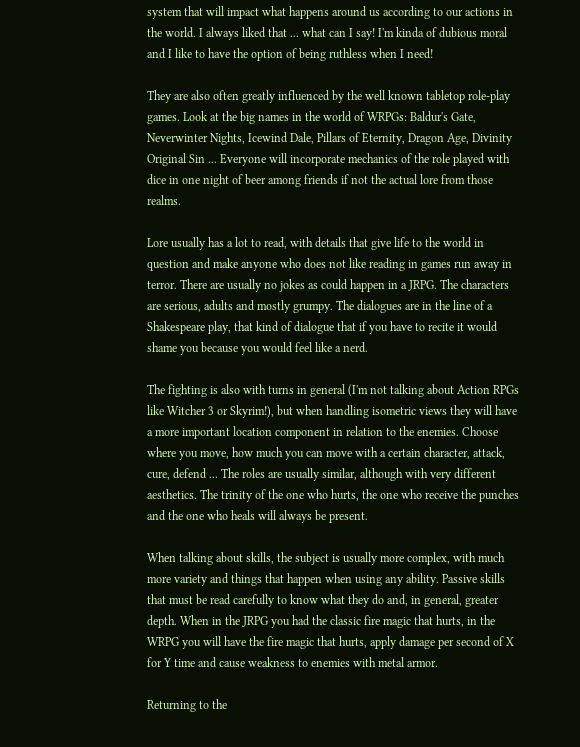system that will impact what happens around us according to our actions in the world. I always liked that ... what can I say! I'm kinda of dubious moral and I like to have the option of being ruthless when I need!

They are also often greatly influenced by the well known tabletop role-play games. Look at the big names in the world of WRPGs: Baldur's Gate, Neverwinter Nights, Icewind Dale, Pillars of Eternity, Dragon Age, Divinity Original Sin ... Everyone will incorporate mechanics of the role played with dice in one night of beer among friends if not the actual lore from those realms.

Lore usually has a lot to read, with details that give life to the world in question and make anyone who does not like reading in games run away in terror. There are usually no jokes as could happen in a JRPG. The characters are serious, adults and mostly grumpy. The dialogues are in the line of a Shakespeare play, that kind of dialogue that if you have to recite it would shame you because you would feel like a nerd.

The fighting is also with turns in general (I'm not talking about Action RPGs like Witcher 3 or Skyrim!), but when handling isometric views they will have a more important location component in relation to the enemies. Choose where you move, how much you can move with a certain character, attack, cure, defend ... The roles are usually similar, although with very different aesthetics. The trinity of the one who hurts, the one who receive the punches and the one who heals will always be present.

When talking about skills, the subject is usually more complex, with much more variety and things that happen when using any ability. Passive skills that must be read carefully to know what they do and, in general, greater depth. When in the JRPG you had the classic fire magic that hurts, in the WRPG you will have the fire magic that hurts, apply damage per second of X for Y time and cause weakness to enemies with metal armor.

Returning to the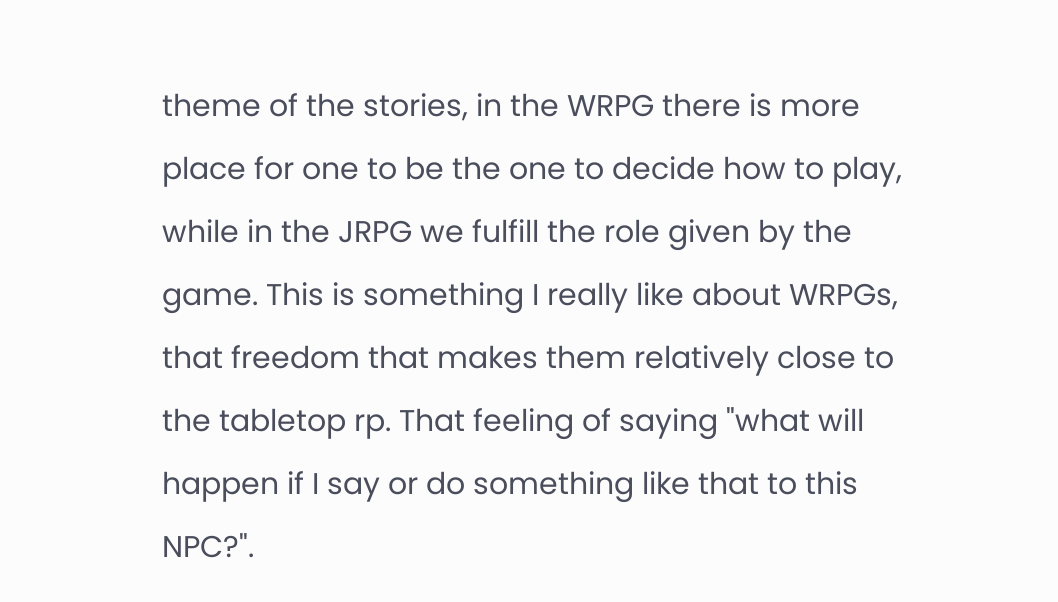theme of the stories, in the WRPG there is more place for one to be the one to decide how to play, while in the JRPG we fulfill the role given by the game. This is something I really like about WRPGs, that freedom that makes them relatively close to the tabletop rp. That feeling of saying "what will happen if I say or do something like that to this NPC?".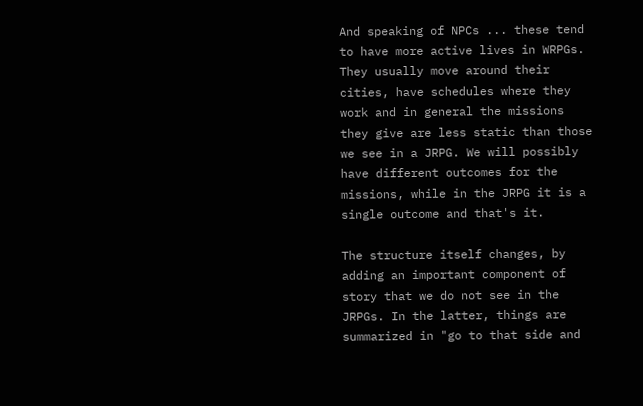And speaking of NPCs ... these tend to have more active lives in WRPGs. They usually move around their cities, have schedules where they work and in general the missions they give are less static than those we see in a JRPG. We will possibly have different outcomes for the missions, while in the JRPG it is a single outcome and that's it.

The structure itself changes, by adding an important component of story that we do not see in the JRPGs. In the latter, things are summarized in "go to that side and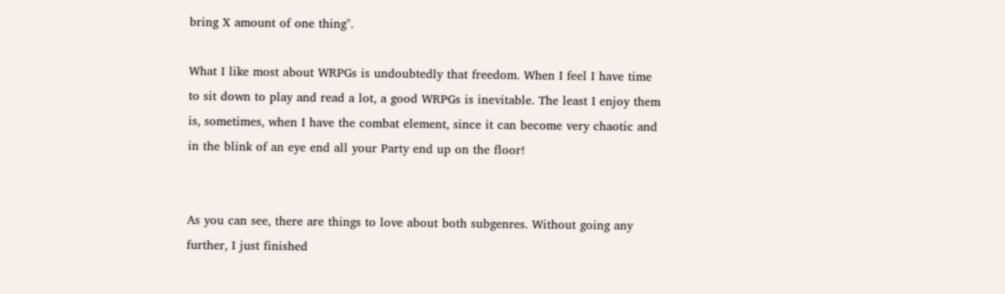bring X amount of one thing".

What I like most about WRPGs is undoubtedly that freedom. When I feel I have time to sit down to play and read a lot, a good WRPGs is inevitable. The least I enjoy them is, sometimes, when I have the combat element, since it can become very chaotic and in the blink of an eye end all your Party end up on the floor!


As you can see, there are things to love about both subgenres. Without going any further, I just finished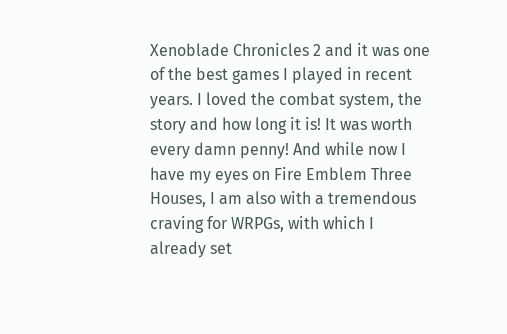Xenoblade Chronicles 2 and it was one of the best games I played in recent years. I loved the combat system, the story and how long it is! It was worth every damn penny! And while now I have my eyes on Fire Emblem Three Houses, I am also with a tremendous craving for WRPGs, with which I already set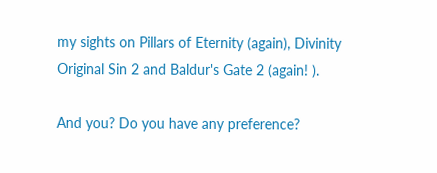my sights on Pillars of Eternity (again), Divinity Original Sin 2 and Baldur's Gate 2 (again! ).

And you? Do you have any preference?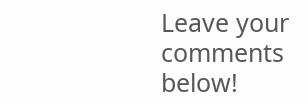Leave your comments below!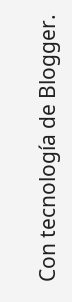Con tecnología de Blogger.